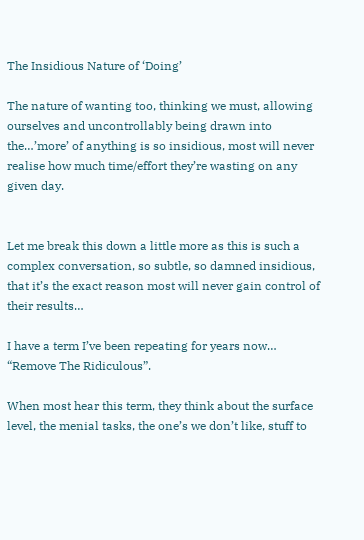The Insidious Nature of ‘Doing’

The nature of wanting too, thinking we must, allowing ourselves and uncontrollably being drawn into the…’more’ of anything is so insidious, most will never realise how much time/effort they’re wasting on any given day.


Let me break this down a little more as this is such a complex conversation, so subtle, so damned insidious, that it’s the exact reason most will never gain control of their results…

I have a term I’ve been repeating for years now… “Remove The Ridiculous”.

When most hear this term, they think about the surface level, the menial tasks, the one’s we don’t like, stuff to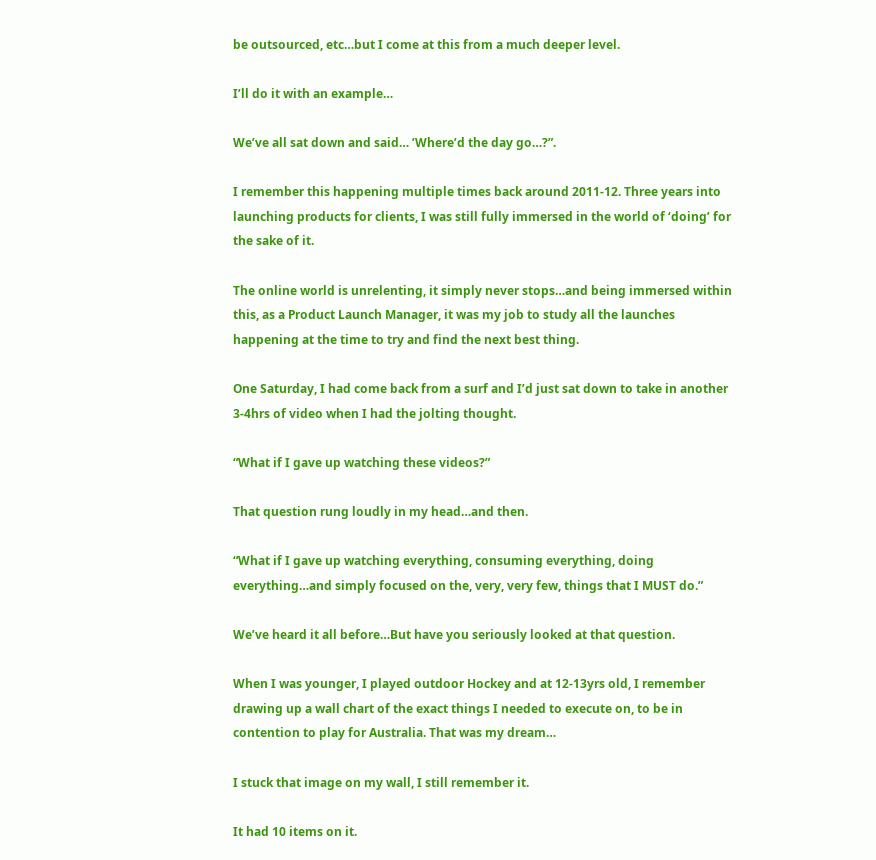be outsourced, etc…but I come at this from a much deeper level.

I’ll do it with an example…

We’ve all sat down and said… ’Where’d the day go…?”.

I remember this happening multiple times back around 2011-12. Three years into launching products for clients, I was still fully immersed in the world of ‘doing’ for the sake of it.

The online world is unrelenting, it simply never stops…and being immersed within this, as a Product Launch Manager, it was my job to study all the launches happening at the time to try and find the next best thing.

One Saturday, I had come back from a surf and I’d just sat down to take in another 3-4hrs of video when I had the jolting thought.

“What if I gave up watching these videos?”

That question rung loudly in my head…and then.

“What if I gave up watching everything, consuming everything, doing everything…and simply focused on the, very, very few, things that I MUST do.”

We’ve heard it all before…But have you seriously looked at that question.

When I was younger, I played outdoor Hockey and at 12-13yrs old, I remember drawing up a wall chart of the exact things I needed to execute on, to be in contention to play for Australia. That was my dream…

I stuck that image on my wall, I still remember it.

It had 10 items on it.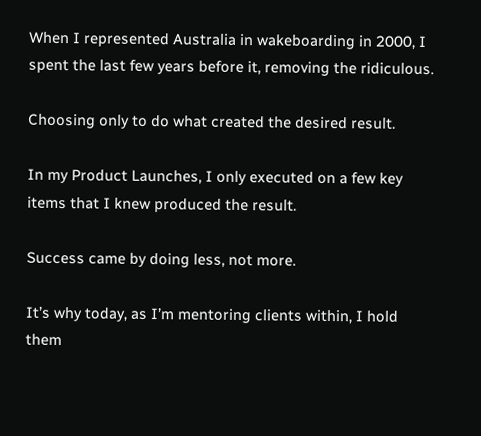When I represented Australia in wakeboarding in 2000, I spent the last few years before it, removing the ridiculous.

Choosing only to do what created the desired result.

In my Product Launches, I only executed on a few key items that I knew produced the result.

Success came by doing less, not more.

It’s why today, as I’m mentoring clients within, I hold them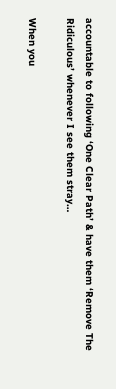accountable to following ‘One Clear Path’ & have them ‘Remove The Ridiculous’ whenever I see them stray…

When you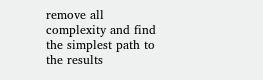remove all complexity and find the simplest path to the results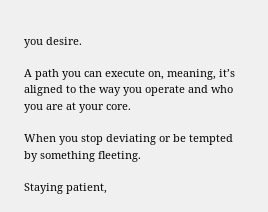you desire.

A path you can execute on, meaning, it’s aligned to the way you operate and who you are at your core.

When you stop deviating or be tempted by something fleeting.

Staying patient,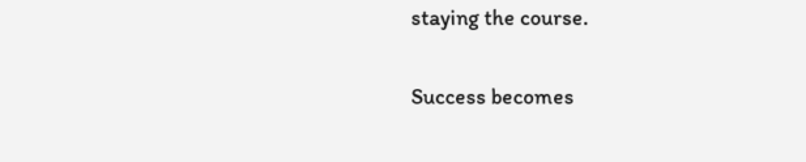staying the course.

Success becomes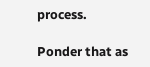process.

Ponder that as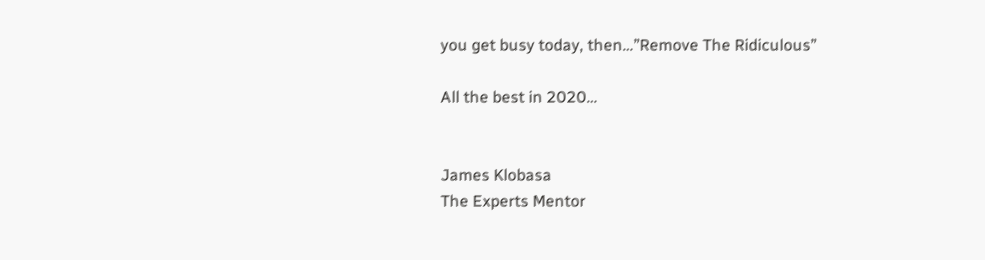you get busy today, then…”Remove The Ridiculous”

All the best in 2020…


James Klobasa
The Experts Mentor